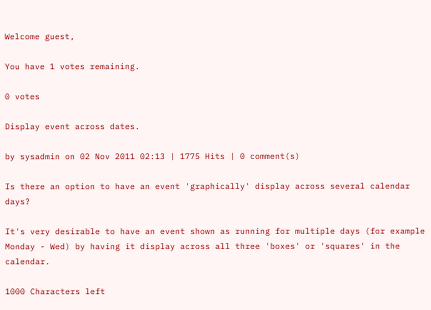Welcome guest,

You have 1 votes remaining.

0 votes

Display event across dates.

by sysadmin on 02 Nov 2011 02:13 | 1775 Hits | 0 comment(s)

Is there an option to have an event 'graphically' display across several calendar days?

It's very desirable to have an event shown as running for multiple days (for example Monday - Wed) by having it display across all three 'boxes' or 'squares' in the calendar.

1000 Characters left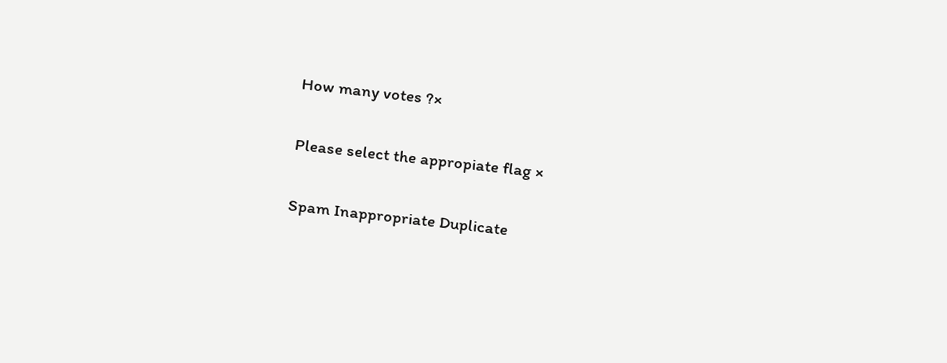How many votes ?×

Please select the appropiate flag ×

Spam Inappropriate Duplicate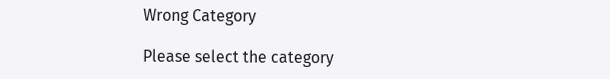Wrong Category

Please select the category